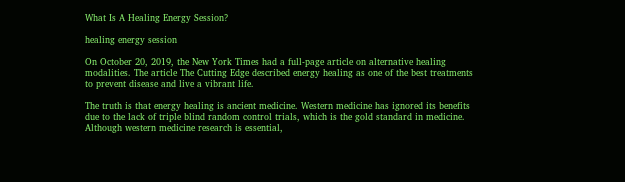What Is A Healing Energy Session?

healing energy session

On October 20, 2019, the New York Times had a full-page article on alternative healing modalities. The article The Cutting Edge described energy healing as one of the best treatments to prevent disease and live a vibrant life.

The truth is that energy healing is ancient medicine. Western medicine has ignored its benefits due to the lack of triple blind random control trials, which is the gold standard in medicine. Although western medicine research is essential,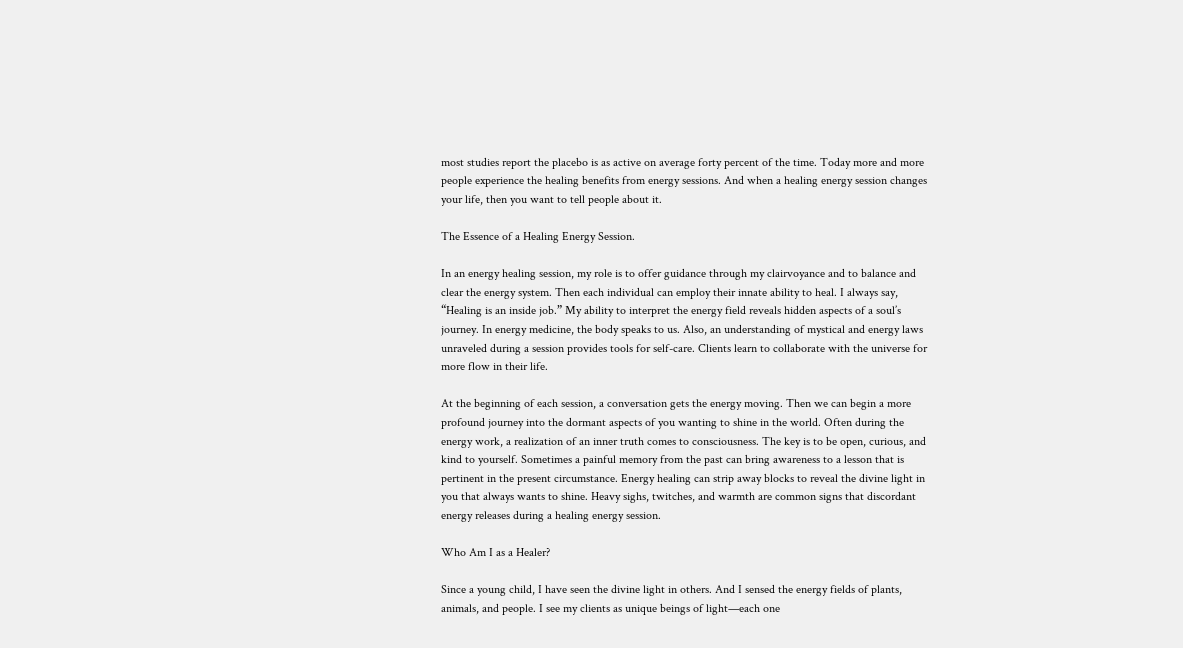most studies report the placebo is as active on average forty percent of the time. Today more and more people experience the healing benefits from energy sessions. And when a healing energy session changes your life, then you want to tell people about it.

The Essence of a Healing Energy Session.

In an energy healing session, my role is to offer guidance through my clairvoyance and to balance and clear the energy system. Then each individual can employ their innate ability to heal. I always say, “Healing is an inside job.” My ability to interpret the energy field reveals hidden aspects of a soul’s journey. In energy medicine, the body speaks to us. Also, an understanding of mystical and energy laws unraveled during a session provides tools for self-care. Clients learn to collaborate with the universe for more flow in their life.

At the beginning of each session, a conversation gets the energy moving. Then we can begin a more profound journey into the dormant aspects of you wanting to shine in the world. Often during the energy work, a realization of an inner truth comes to consciousness. The key is to be open, curious, and kind to yourself. Sometimes a painful memory from the past can bring awareness to a lesson that is pertinent in the present circumstance. Energy healing can strip away blocks to reveal the divine light in you that always wants to shine. Heavy sighs, twitches, and warmth are common signs that discordant energy releases during a healing energy session.

Who Am I as a Healer?

Since a young child, I have seen the divine light in others. And I sensed the energy fields of plants, animals, and people. I see my clients as unique beings of light—each one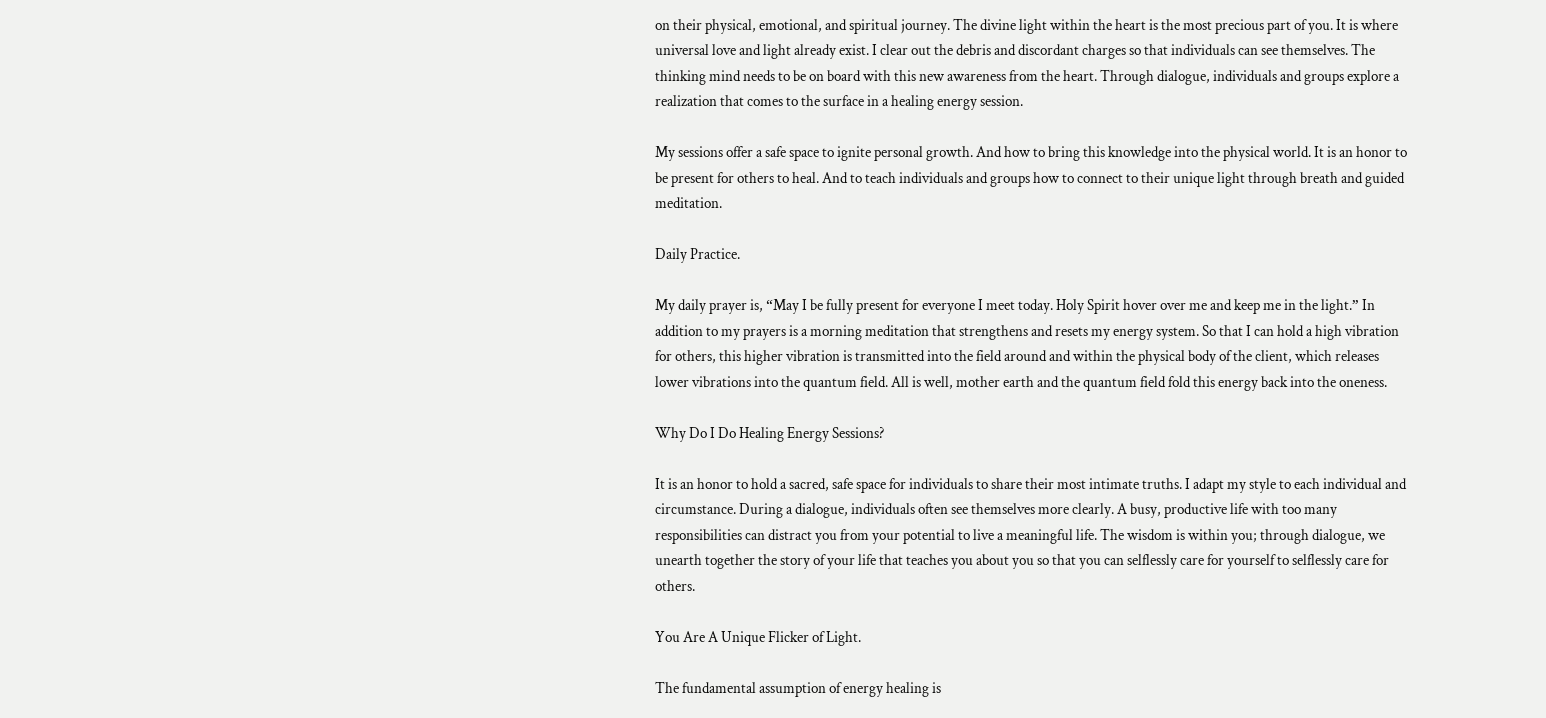on their physical, emotional, and spiritual journey. The divine light within the heart is the most precious part of you. It is where universal love and light already exist. I clear out the debris and discordant charges so that individuals can see themselves. The thinking mind needs to be on board with this new awareness from the heart. Through dialogue, individuals and groups explore a realization that comes to the surface in a healing energy session.

My sessions offer a safe space to ignite personal growth. And how to bring this knowledge into the physical world. It is an honor to be present for others to heal. And to teach individuals and groups how to connect to their unique light through breath and guided meditation.

Daily Practice.

My daily prayer is, “May I be fully present for everyone I meet today. Holy Spirit hover over me and keep me in the light.” In addition to my prayers is a morning meditation that strengthens and resets my energy system. So that I can hold a high vibration for others, this higher vibration is transmitted into the field around and within the physical body of the client, which releases lower vibrations into the quantum field. All is well, mother earth and the quantum field fold this energy back into the oneness.

Why Do I Do Healing Energy Sessions?

It is an honor to hold a sacred, safe space for individuals to share their most intimate truths. I adapt my style to each individual and circumstance. During a dialogue, individuals often see themselves more clearly. A busy, productive life with too many responsibilities can distract you from your potential to live a meaningful life. The wisdom is within you; through dialogue, we unearth together the story of your life that teaches you about you so that you can selflessly care for yourself to selflessly care for others.

You Are A Unique Flicker of Light.

The fundamental assumption of energy healing is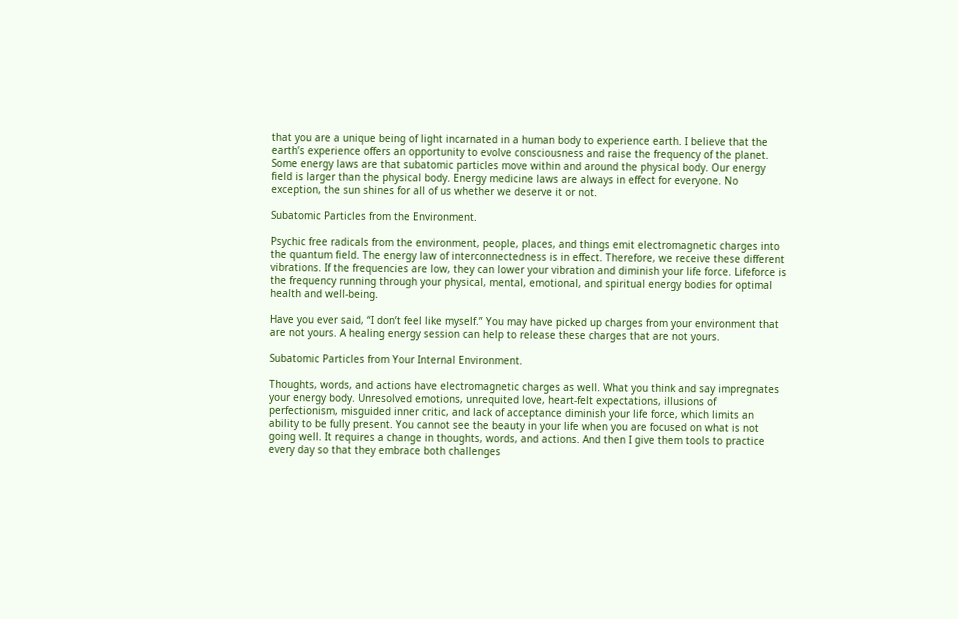that you are a unique being of light incarnated in a human body to experience earth. I believe that the earth’s experience offers an opportunity to evolve consciousness and raise the frequency of the planet. Some energy laws are that subatomic particles move within and around the physical body. Our energy field is larger than the physical body. Energy medicine laws are always in effect for everyone. No exception, the sun shines for all of us whether we deserve it or not.

Subatomic Particles from the Environment.

Psychic free radicals from the environment, people, places, and things emit electromagnetic charges into the quantum field. The energy law of interconnectedness is in effect. Therefore, we receive these different vibrations. If the frequencies are low, they can lower your vibration and diminish your life force. Lifeforce is the frequency running through your physical, mental, emotional, and spiritual energy bodies for optimal health and well-being.

Have you ever said, “I don’t feel like myself.” You may have picked up charges from your environment that are not yours. A healing energy session can help to release these charges that are not yours.

Subatomic Particles from Your Internal Environment.

Thoughts, words, and actions have electromagnetic charges as well. What you think and say impregnates your energy body. Unresolved emotions, unrequited love, heart-felt expectations, illusions of perfectionism, misguided inner critic, and lack of acceptance diminish your life force, which limits an ability to be fully present. You cannot see the beauty in your life when you are focused on what is not going well. It requires a change in thoughts, words, and actions. And then I give them tools to practice every day so that they embrace both challenges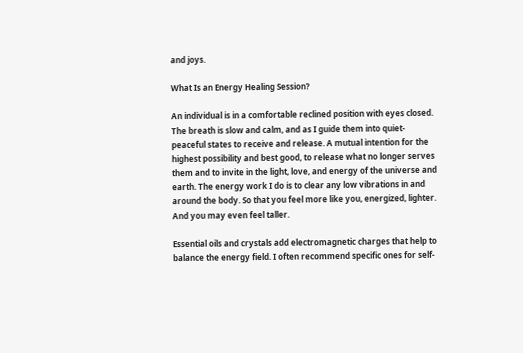and joys.

What Is an Energy Healing Session?

An individual is in a comfortable reclined position with eyes closed. The breath is slow and calm, and as I guide them into quiet-peaceful states to receive and release. A mutual intention for the highest possibility and best good, to release what no longer serves them and to invite in the light, love, and energy of the universe and earth. The energy work I do is to clear any low vibrations in and around the body. So that you feel more like you, energized, lighter. And you may even feel taller.

Essential oils and crystals add electromagnetic charges that help to balance the energy field. I often recommend specific ones for self-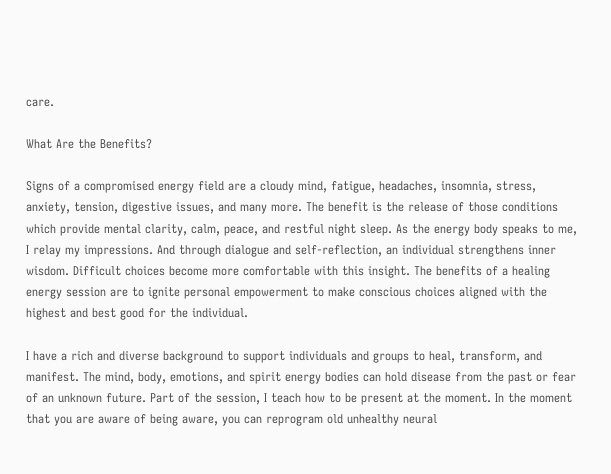care.

What Are the Benefits?

Signs of a compromised energy field are a cloudy mind, fatigue, headaches, insomnia, stress, anxiety, tension, digestive issues, and many more. The benefit is the release of those conditions which provide mental clarity, calm, peace, and restful night sleep. As the energy body speaks to me, I relay my impressions. And through dialogue and self-reflection, an individual strengthens inner wisdom. Difficult choices become more comfortable with this insight. The benefits of a healing energy session are to ignite personal empowerment to make conscious choices aligned with the highest and best good for the individual.

I have a rich and diverse background to support individuals and groups to heal, transform, and manifest. The mind, body, emotions, and spirit energy bodies can hold disease from the past or fear of an unknown future. Part of the session, I teach how to be present at the moment. In the moment that you are aware of being aware, you can reprogram old unhealthy neural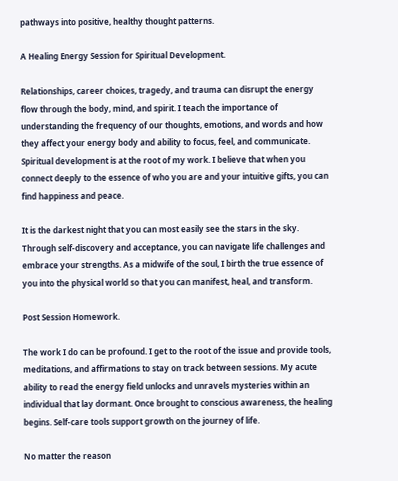pathways into positive, healthy thought patterns.

A Healing Energy Session for Spiritual Development.

Relationships, career choices, tragedy, and trauma can disrupt the energy flow through the body, mind, and spirit. I teach the importance of understanding the frequency of our thoughts, emotions, and words and how they affect your energy body and ability to focus, feel, and communicate. Spiritual development is at the root of my work. I believe that when you connect deeply to the essence of who you are and your intuitive gifts, you can find happiness and peace.

It is the darkest night that you can most easily see the stars in the sky. Through self-discovery and acceptance, you can navigate life challenges and embrace your strengths. As a midwife of the soul, I birth the true essence of you into the physical world so that you can manifest, heal, and transform.

Post Session Homework.

The work I do can be profound. I get to the root of the issue and provide tools, meditations, and affirmations to stay on track between sessions. My acute ability to read the energy field unlocks and unravels mysteries within an individual that lay dormant. Once brought to conscious awareness, the healing begins. Self-care tools support growth on the journey of life.

No matter the reason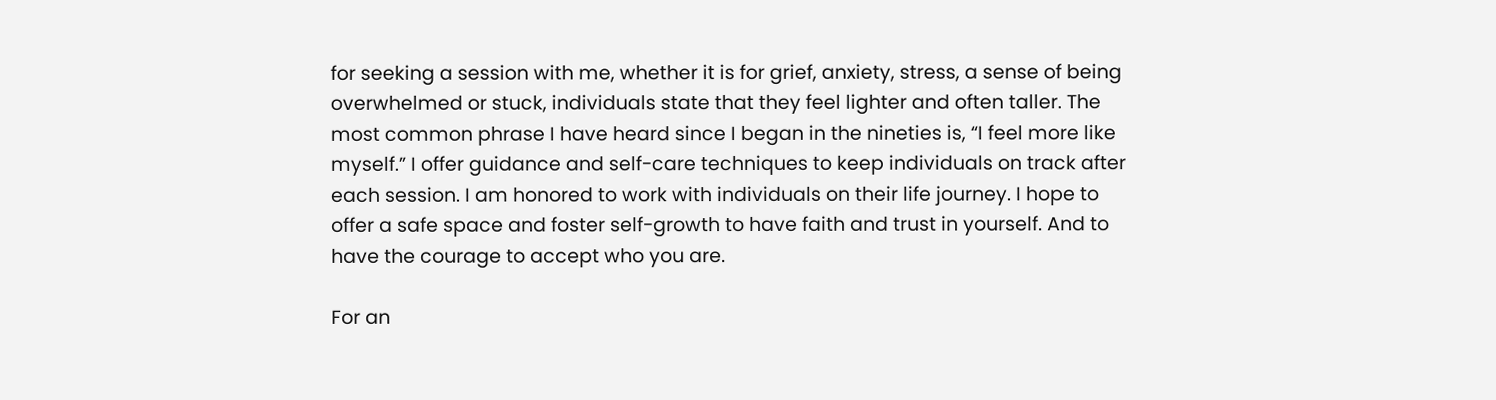for seeking a session with me, whether it is for grief, anxiety, stress, a sense of being overwhelmed or stuck, individuals state that they feel lighter and often taller. The most common phrase I have heard since I began in the nineties is, “I feel more like myself.” I offer guidance and self-care techniques to keep individuals on track after each session. I am honored to work with individuals on their life journey. I hope to offer a safe space and foster self-growth to have faith and trust in yourself. And to have the courage to accept who you are.

For an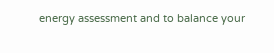energy assessment and to balance your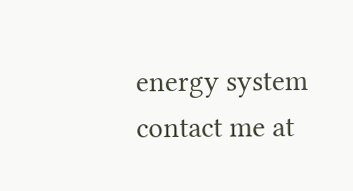energy system contact me at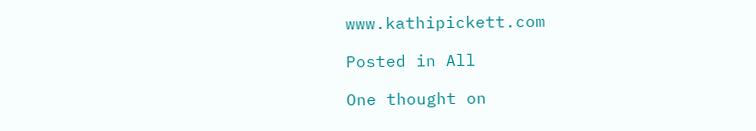www.kathipickett.com

Posted in All

One thought on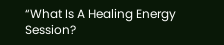“What Is A Healing Energy Session?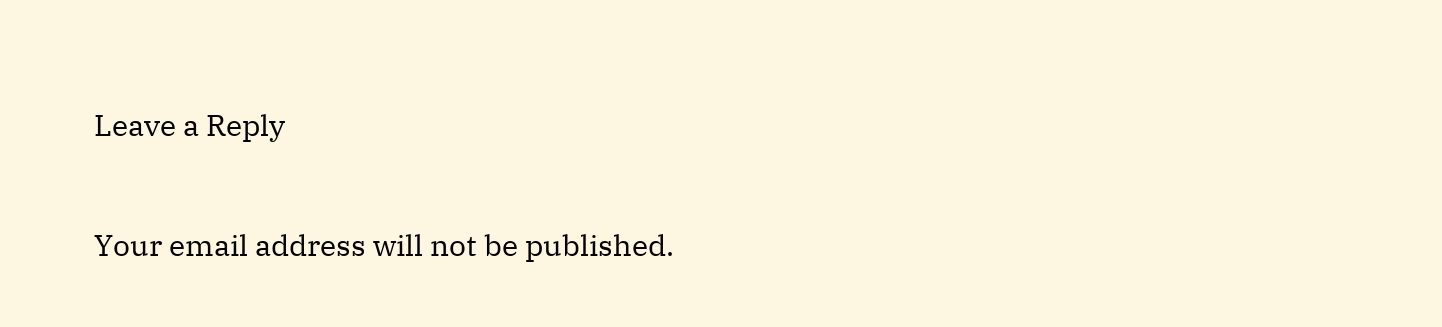Leave a Reply

Your email address will not be published.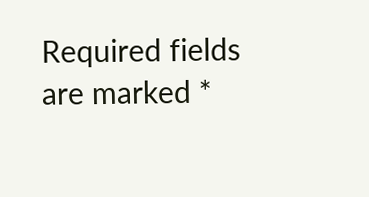Required fields are marked *